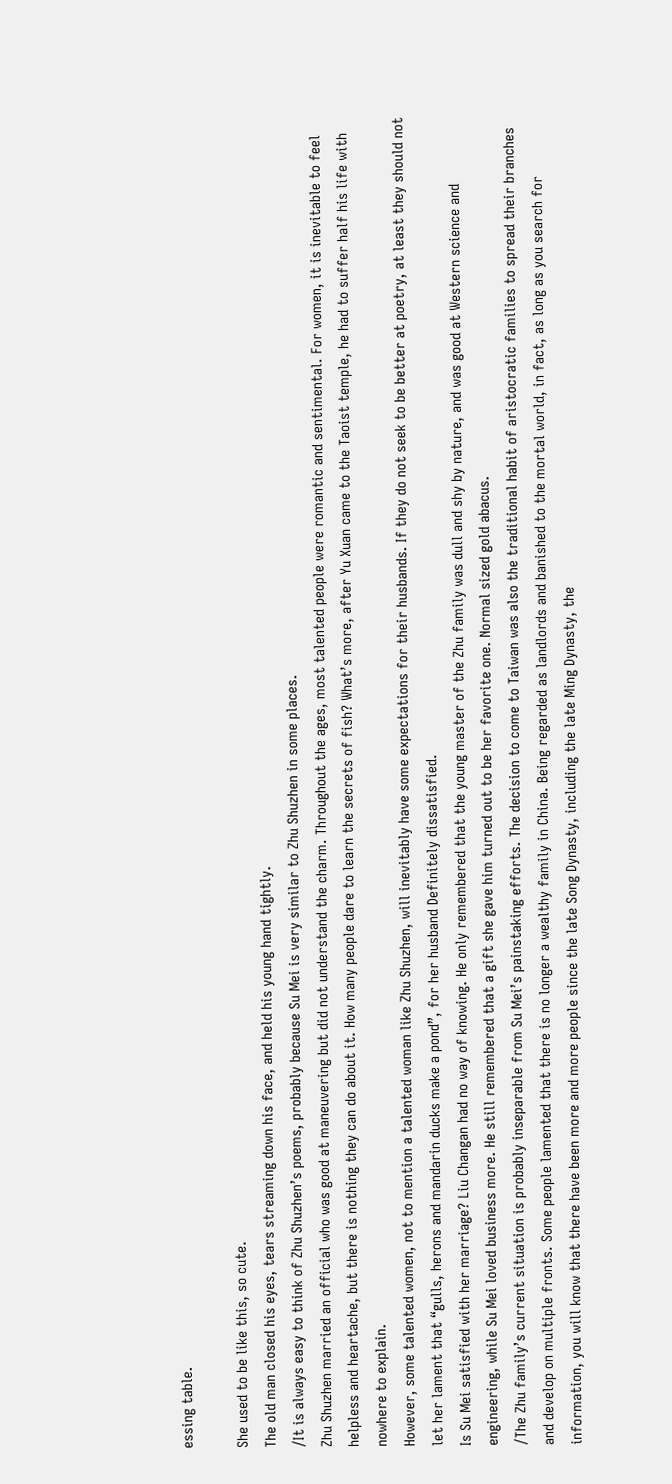essing table.

She used to be like this, so cute.
The old man closed his eyes, tears streaming down his face, and held his young hand tightly.
/It is always easy to think of Zhu Shuzhen’s poems, probably because Su Mei is very similar to Zhu Shuzhen in some places.
Zhu Shuzhen married an official who was good at maneuvering but did not understand the charm. Throughout the ages, most talented people were romantic and sentimental. For women, it is inevitable to feel helpless and heartache, but there is nothing they can do about it. How many people dare to learn the secrets of fish? What’s more, after Yu Xuan came to the Taoist temple, he had to suffer half his life with nowhere to explain.
However, some talented women, not to mention a talented woman like Zhu Shuzhen, will inevitably have some expectations for their husbands. If they do not seek to be better at poetry, at least they should not let her lament that “gulls, herons and mandarin ducks make a pond”, for her husband Definitely dissatisfied.
Is Su Mei satisfied with her marriage? Liu Changan had no way of knowing. He only remembered that the young master of the Zhu family was dull and shy by nature, and was good at Western science and engineering, while Su Mei loved business more. He still remembered that a gift she gave him turned out to be her favorite one. Normal sized gold abacus.
/The Zhu family’s current situation is probably inseparable from Su Mei’s painstaking efforts. The decision to come to Taiwan was also the traditional habit of aristocratic families to spread their branches and develop on multiple fronts. Some people lamented that there is no longer a wealthy family in China. Being regarded as landlords and banished to the mortal world, in fact, as long as you search for information, you will know that there have been more and more people since the late Song Dynasty, including the late Ming Dynasty, the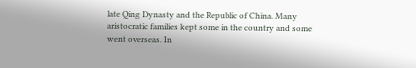late Qing Dynasty and the Republic of China. Many aristocratic families kept some in the country and some went overseas. In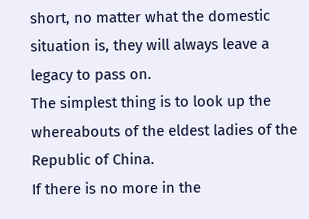short, no matter what the domestic situation is, they will always leave a legacy to pass on.
The simplest thing is to look up the whereabouts of the eldest ladies of the Republic of China.
If there is no more in the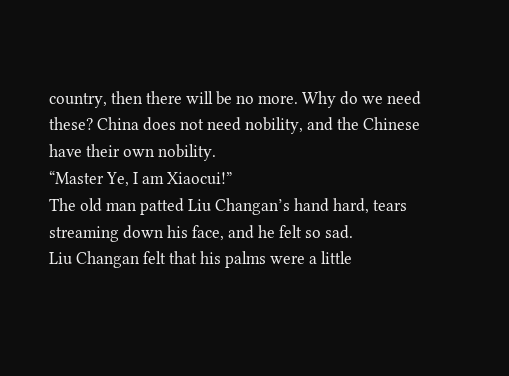country, then there will be no more. Why do we need these? China does not need nobility, and the Chinese have their own nobility.
“Master Ye, I am Xiaocui!”
The old man patted Liu Changan’s hand hard, tears streaming down his face, and he felt so sad.
Liu Changan felt that his palms were a little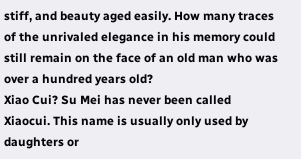stiff, and beauty aged easily. How many traces of the unrivaled elegance in his memory could still remain on the face of an old man who was over a hundred years old?
Xiao Cui? Su Mei has never been called Xiaocui. This name is usually only used by daughters or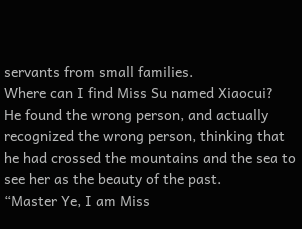servants from small families.
Where can I find Miss Su named Xiaocui?
He found the wrong person, and actually recognized the wrong person, thinking that he had crossed the mountains and the sea to see her as the beauty of the past.
“Master Ye, I am Miss